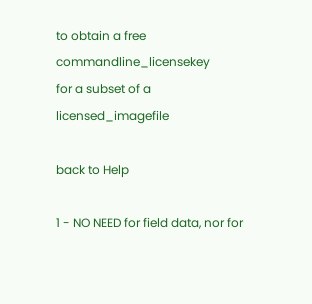to obtain a free commandline_licensekey
for a subset of a licensed_imagefile

back to Help

1 - NO NEED for field data, nor for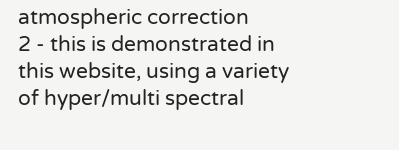atmospheric correction
2 - this is demonstrated in this website, using a variety of hyper/multi spectral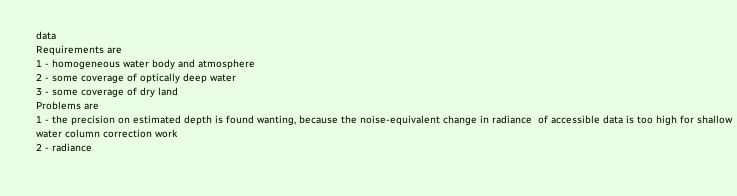data
Requirements are
1 - homogeneous water body and atmosphere
2 - some coverage of optically deep water
3 - some coverage of dry land
Problems are
1 - the precision on estimated depth is found wanting, because the noise-equivalent change in radiance  of accessible data is too high for shallow water column correction work
2 - radiance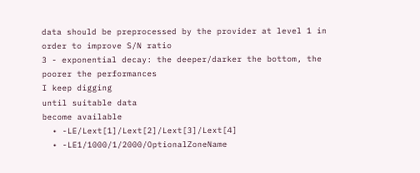data should be preprocessed by the provider at level 1 in order to improve S/N ratio
3 - exponential decay: the deeper/darker the bottom, the poorer the performances
I keep digging
until suitable data
become available
  • -LE/Lext[1]/Lext[2]/Lext[3]/Lext[4]
  • -LE1/1000/1/2000/OptionalZoneName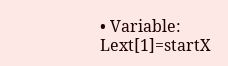• Variable: Lext[1]=startX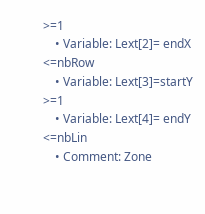>=1
    • Variable: Lext[2]= endX <=nbRow
    • Variable: Lext[3]=startY >=1
    • Variable: Lext[4]= endY <=nbLin
    • Comment: Zone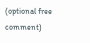(optional free comment)